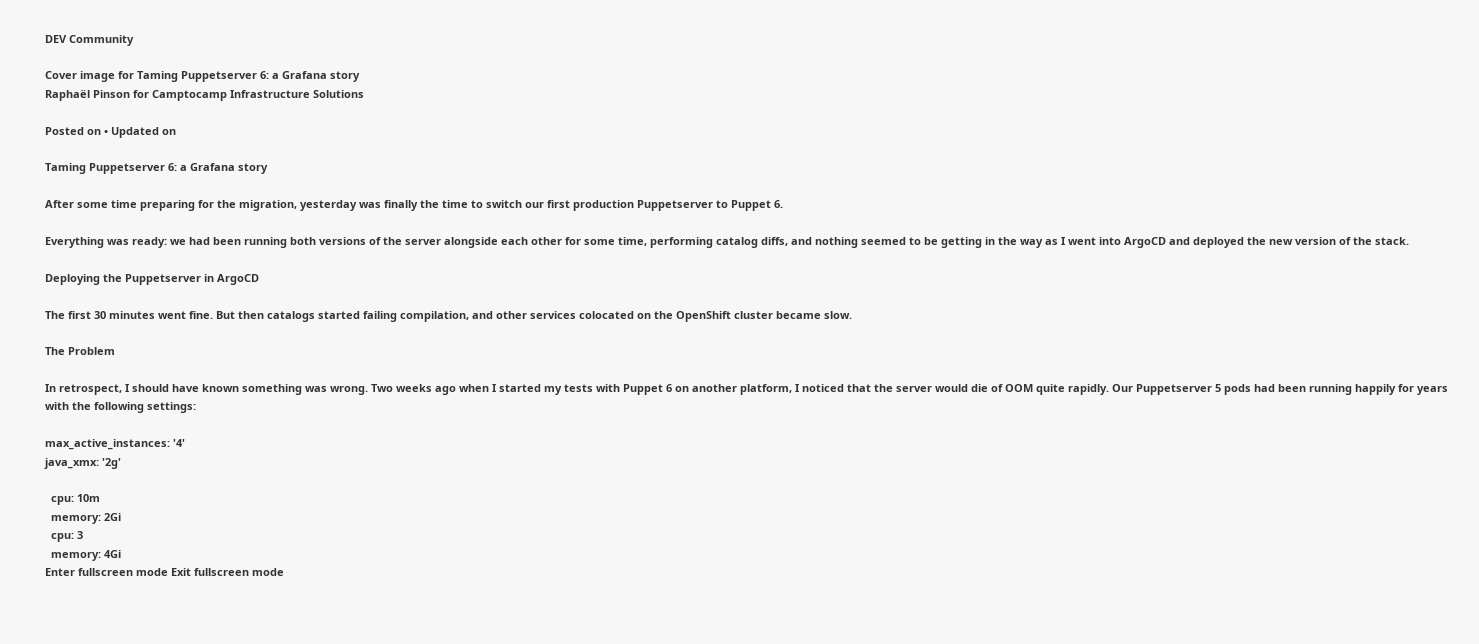DEV Community

Cover image for Taming Puppetserver 6: a Grafana story
Raphaël Pinson for Camptocamp Infrastructure Solutions

Posted on • Updated on

Taming Puppetserver 6: a Grafana story

After some time preparing for the migration, yesterday was finally the time to switch our first production Puppetserver to Puppet 6.

Everything was ready: we had been running both versions of the server alongside each other for some time, performing catalog diffs, and nothing seemed to be getting in the way as I went into ArgoCD and deployed the new version of the stack.

Deploying the Puppetserver in ArgoCD

The first 30 minutes went fine. But then catalogs started failing compilation, and other services colocated on the OpenShift cluster became slow.

The Problem

In retrospect, I should have known something was wrong. Two weeks ago when I started my tests with Puppet 6 on another platform, I noticed that the server would die of OOM quite rapidly. Our Puppetserver 5 pods had been running happily for years with the following settings:

max_active_instances: '4'
java_xmx: '2g'

  cpu: 10m
  memory: 2Gi
  cpu: 3
  memory: 4Gi
Enter fullscreen mode Exit fullscreen mode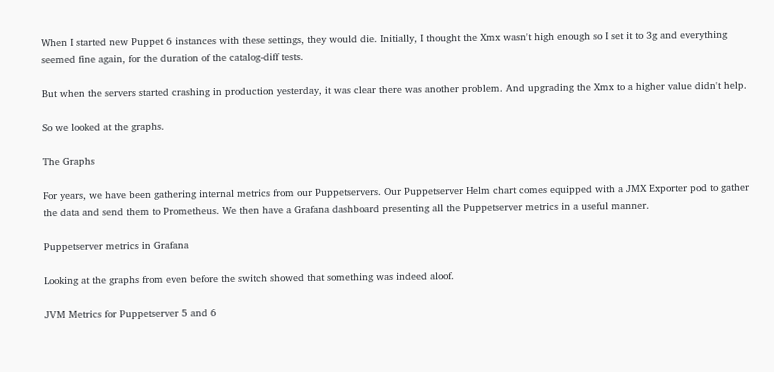When I started new Puppet 6 instances with these settings, they would die. Initially, I thought the Xmx wasn't high enough so I set it to 3g and everything seemed fine again, for the duration of the catalog-diff tests.

But when the servers started crashing in production yesterday, it was clear there was another problem. And upgrading the Xmx to a higher value didn't help.

So we looked at the graphs.

The Graphs

For years, we have been gathering internal metrics from our Puppetservers. Our Puppetserver Helm chart comes equipped with a JMX Exporter pod to gather the data and send them to Prometheus. We then have a Grafana dashboard presenting all the Puppetserver metrics in a useful manner.

Puppetserver metrics in Grafana

Looking at the graphs from even before the switch showed that something was indeed aloof.

JVM Metrics for Puppetserver 5 and 6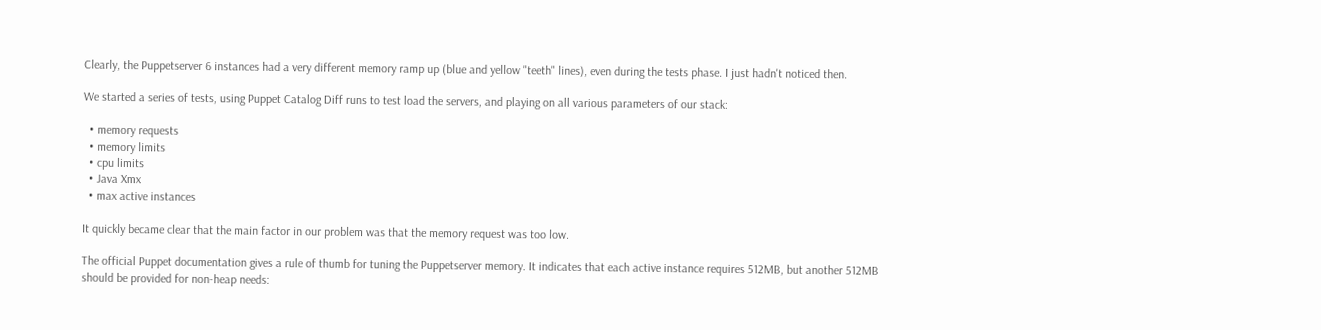Clearly, the Puppetserver 6 instances had a very different memory ramp up (blue and yellow "teeth" lines), even during the tests phase. I just hadn't noticed then.

We started a series of tests, using Puppet Catalog Diff runs to test load the servers, and playing on all various parameters of our stack:

  • memory requests
  • memory limits
  • cpu limits
  • Java Xmx
  • max active instances

It quickly became clear that the main factor in our problem was that the memory request was too low.

The official Puppet documentation gives a rule of thumb for tuning the Puppetserver memory. It indicates that each active instance requires 512MB, but another 512MB should be provided for non-heap needs: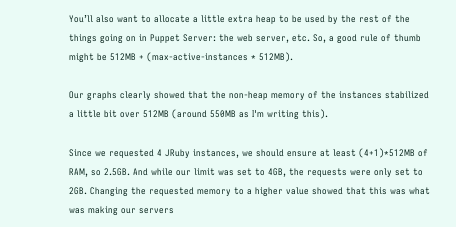You’ll also want to allocate a little extra heap to be used by the rest of the things going on in Puppet Server: the web server, etc. So, a good rule of thumb might be 512MB + (max-active-instances * 512MB).

Our graphs clearly showed that the non-heap memory of the instances stabilized a little bit over 512MB (around 550MB as I'm writing this).

Since we requested 4 JRuby instances, we should ensure at least (4+1)*512MB of RAM, so 2.5GB. And while our limit was set to 4GB, the requests were only set to 2GB. Changing the requested memory to a higher value showed that this was what was making our servers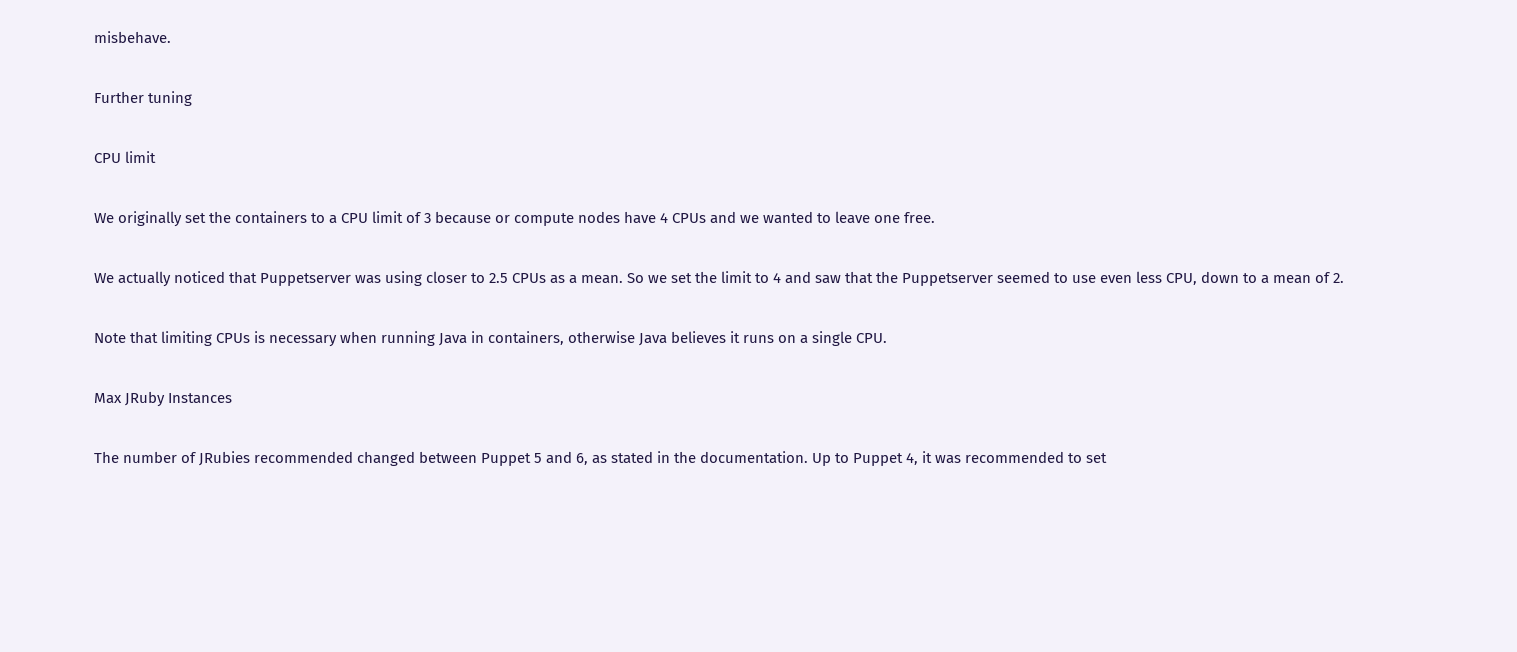misbehave.

Further tuning

CPU limit

We originally set the containers to a CPU limit of 3 because or compute nodes have 4 CPUs and we wanted to leave one free.

We actually noticed that Puppetserver was using closer to 2.5 CPUs as a mean. So we set the limit to 4 and saw that the Puppetserver seemed to use even less CPU, down to a mean of 2.

Note that limiting CPUs is necessary when running Java in containers, otherwise Java believes it runs on a single CPU.

Max JRuby Instances

The number of JRubies recommended changed between Puppet 5 and 6, as stated in the documentation. Up to Puppet 4, it was recommended to set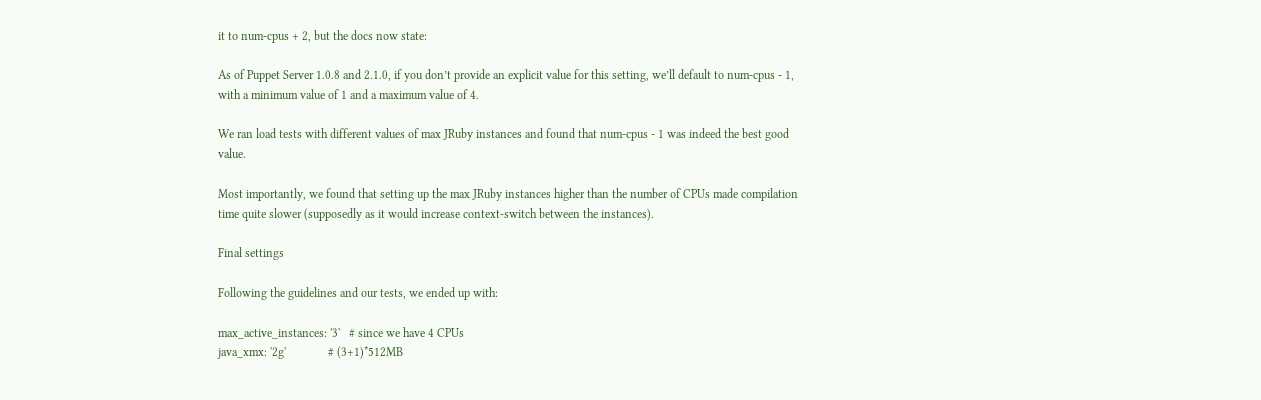it to num-cpus + 2, but the docs now state:

As of Puppet Server 1.0.8 and 2.1.0, if you don’t provide an explicit value for this setting, we’ll default to num-cpus - 1, with a minimum value of 1 and a maximum value of 4.

We ran load tests with different values of max JRuby instances and found that num-cpus - 1 was indeed the best good value.

Most importantly, we found that setting up the max JRuby instances higher than the number of CPUs made compilation time quite slower (supposedly as it would increase context-switch between the instances).

Final settings

Following the guidelines and our tests, we ended up with:

max_active_instances: '3'   # since we have 4 CPUs
java_xmx: '2g'              # (3+1)*512MB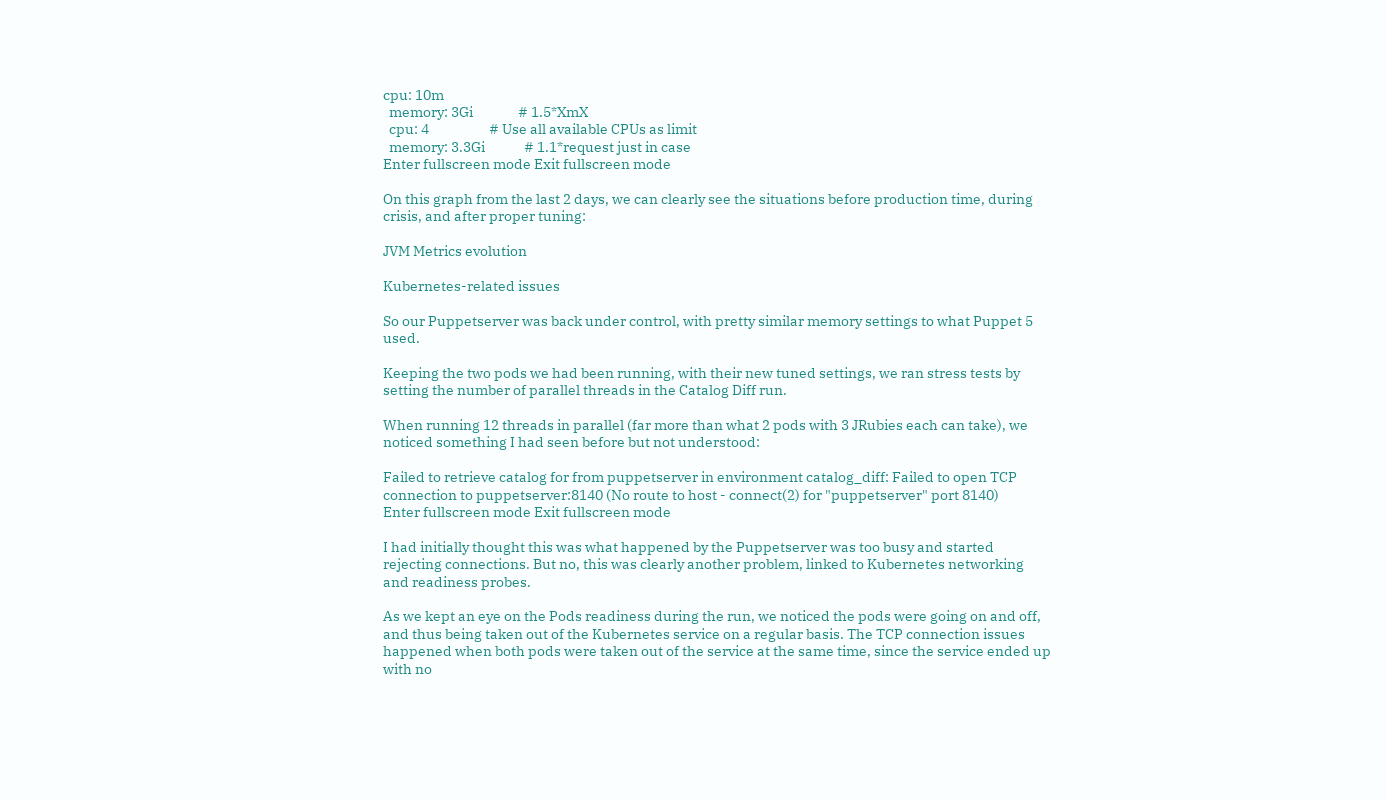cpu: 10m
  memory: 3Gi               # 1.5*XmX
  cpu: 4                    # Use all available CPUs as limit
  memory: 3.3Gi             # 1.1*request just in case
Enter fullscreen mode Exit fullscreen mode

On this graph from the last 2 days, we can clearly see the situations before production time, during crisis, and after proper tuning:

JVM Metrics evolution

Kubernetes-related issues

So our Puppetserver was back under control, with pretty similar memory settings to what Puppet 5 used.

Keeping the two pods we had been running, with their new tuned settings, we ran stress tests by setting the number of parallel threads in the Catalog Diff run.

When running 12 threads in parallel (far more than what 2 pods with 3 JRubies each can take), we noticed something I had seen before but not understood:

Failed to retrieve catalog for from puppetserver in environment catalog_diff: Failed to open TCP connection to puppetserver:8140 (No route to host - connect(2) for "puppetserver" port 8140)
Enter fullscreen mode Exit fullscreen mode

I had initially thought this was what happened by the Puppetserver was too busy and started rejecting connections. But no, this was clearly another problem, linked to Kubernetes networking and readiness probes.

As we kept an eye on the Pods readiness during the run, we noticed the pods were going on and off, and thus being taken out of the Kubernetes service on a regular basis. The TCP connection issues happened when both pods were taken out of the service at the same time, since the service ended up with no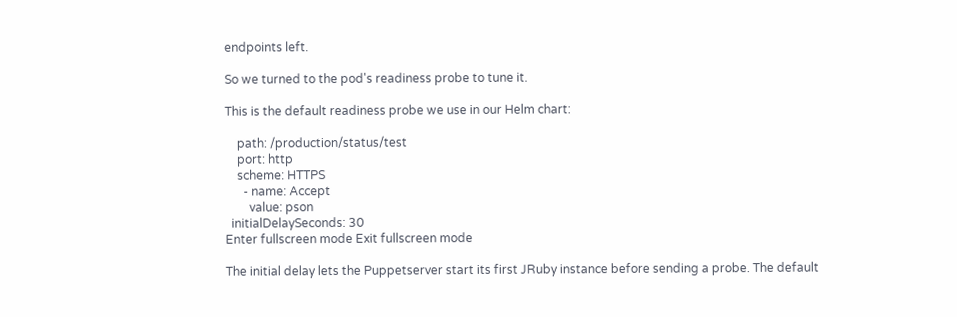endpoints left.

So we turned to the pod's readiness probe to tune it.

This is the default readiness probe we use in our Helm chart:

    path: /production/status/test
    port: http
    scheme: HTTPS
      - name: Accept
        value: pson
  initialDelaySeconds: 30
Enter fullscreen mode Exit fullscreen mode

The initial delay lets the Puppetserver start its first JRuby instance before sending a probe. The default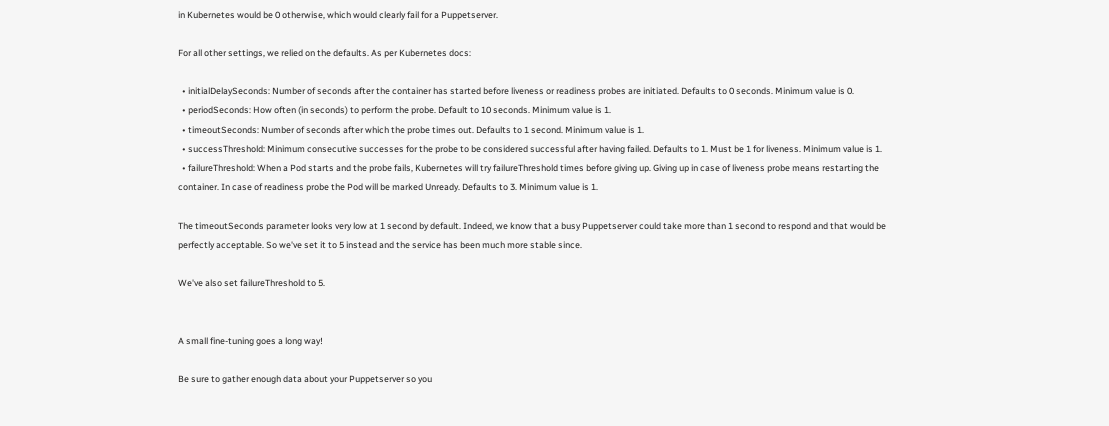in Kubernetes would be 0 otherwise, which would clearly fail for a Puppetserver.

For all other settings, we relied on the defaults. As per Kubernetes docs:

  • initialDelaySeconds: Number of seconds after the container has started before liveness or readiness probes are initiated. Defaults to 0 seconds. Minimum value is 0.
  • periodSeconds: How often (in seconds) to perform the probe. Default to 10 seconds. Minimum value is 1.
  • timeoutSeconds: Number of seconds after which the probe times out. Defaults to 1 second. Minimum value is 1.
  • successThreshold: Minimum consecutive successes for the probe to be considered successful after having failed. Defaults to 1. Must be 1 for liveness. Minimum value is 1.
  • failureThreshold: When a Pod starts and the probe fails, Kubernetes will try failureThreshold times before giving up. Giving up in case of liveness probe means restarting the container. In case of readiness probe the Pod will be marked Unready. Defaults to 3. Minimum value is 1.

The timeoutSeconds parameter looks very low at 1 second by default. Indeed, we know that a busy Puppetserver could take more than 1 second to respond and that would be perfectly acceptable. So we've set it to 5 instead and the service has been much more stable since.

We've also set failureThreshold to 5.


A small fine-tuning goes a long way!

Be sure to gather enough data about your Puppetserver so you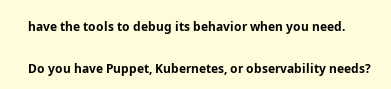have the tools to debug its behavior when you need.

Do you have Puppet, Kubernetes, or observability needs?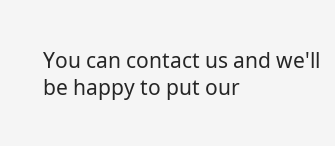You can contact us and we'll be happy to put our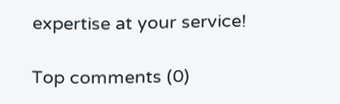expertise at your service!

Top comments (0)